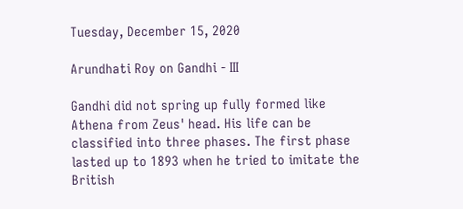Tuesday, December 15, 2020

Arundhati Roy on Gandhi - III

Gandhi did not spring up fully formed like Athena from Zeus' head. His life can be classified into three phases. The first phase lasted up to 1893 when he tried to imitate the British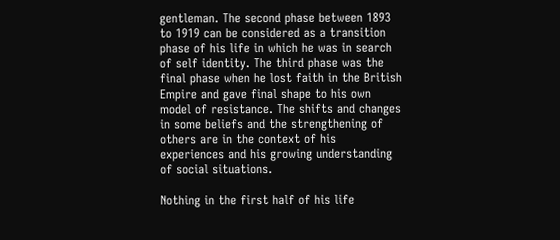gentleman. The second phase between 1893 to 1919 can be considered as a transition phase of his life in which he was in search of self identity. The third phase was the final phase when he lost faith in the British Empire and gave final shape to his own model of resistance. The shifts and changes in some beliefs and the strengthening of others are in the context of his experiences and his growing understanding of social situations.

Nothing in the first half of his life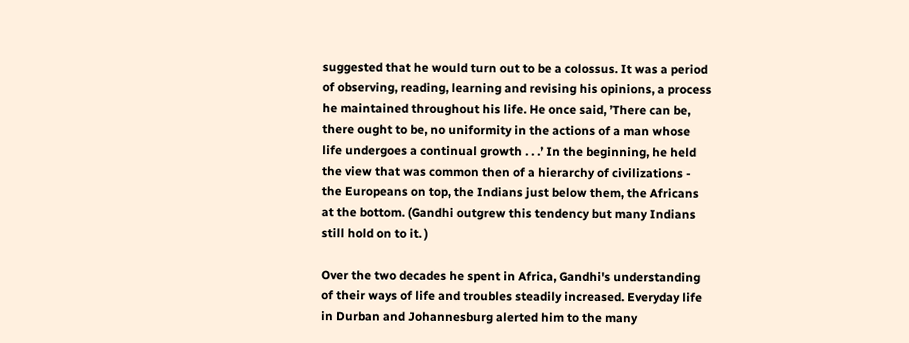suggested that he would turn out to be a colossus. It was a period of observing, reading, learning and revising his opinions, a process he maintained throughout his life. He once said, ’There can be, there ought to be, no uniformity in the actions of a man whose life undergoes a continual growth . . .’ In the beginning, he held the view that was common then of a hierarchy of civilizations - the Europeans on top, the Indians just below them, the Africans at the bottom. (Gandhi outgrew this tendency but many Indians still hold on to it. )

Over the two decades he spent in Africa, Gandhi's understanding of their ways of life and troubles steadily increased. Everyday life in Durban and Johannesburg alerted him to the many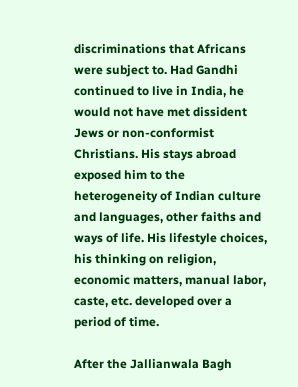discriminations that Africans were subject to. Had Gandhi continued to live in India, he would not have met dissident Jews or non-conformist Christians. His stays abroad exposed him to the heterogeneity of Indian culture and languages, other faiths and ways of life. His lifestyle choices, his thinking on religion, economic matters, manual labor, caste, etc. developed over a period of time.

After the Jallianwala Bagh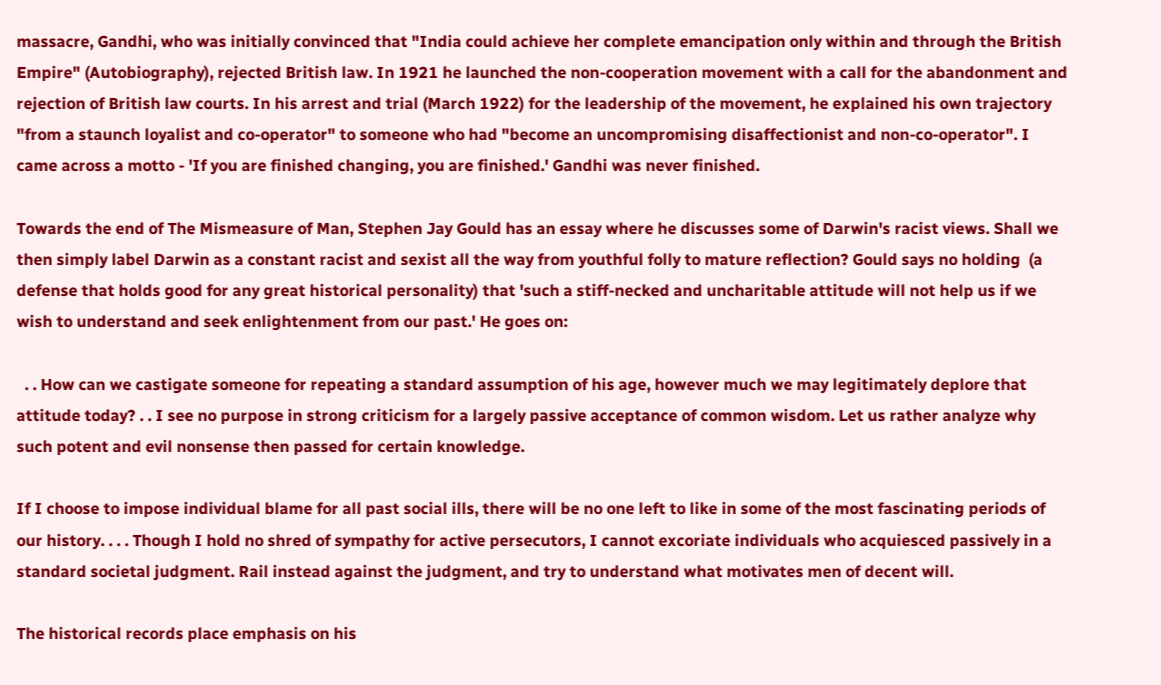massacre, Gandhi, who was initially convinced that "India could achieve her complete emancipation only within and through the British Empire" (Autobiography), rejected British law. In 1921 he launched the non-cooperation movement with a call for the abandonment and rejection of British law courts. In his arrest and trial (March 1922) for the leadership of the movement, he explained his own trajectory "from a staunch loyalist and co-operator" to someone who had "become an uncompromising disaffectionist and non-co-operator". I came across a motto - 'If you are finished changing, you are finished.' Gandhi was never finished.

Towards the end of The Mismeasure of Man, Stephen Jay Gould has an essay where he discusses some of Darwin's racist views. Shall we then simply label Darwin as a constant racist and sexist all the way from youthful folly to mature reflection? Gould says no holding  (a defense that holds good for any great historical personality) that 'such a stiff-necked and uncharitable attitude will not help us if we wish to understand and seek enlightenment from our past.' He goes on:

  . . How can we castigate someone for repeating a standard assumption of his age, however much we may legitimately deplore that attitude today? . . I see no purpose in strong criticism for a largely passive acceptance of common wisdom. Let us rather analyze why  such potent and evil nonsense then passed for certain knowledge.

If I choose to impose individual blame for all past social ills, there will be no one left to like in some of the most fascinating periods of our history. . . . Though I hold no shred of sympathy for active persecutors, I cannot excoriate individuals who acquiesced passively in a standard societal judgment. Rail instead against the judgment, and try to understand what motivates men of decent will.

The historical records place emphasis on his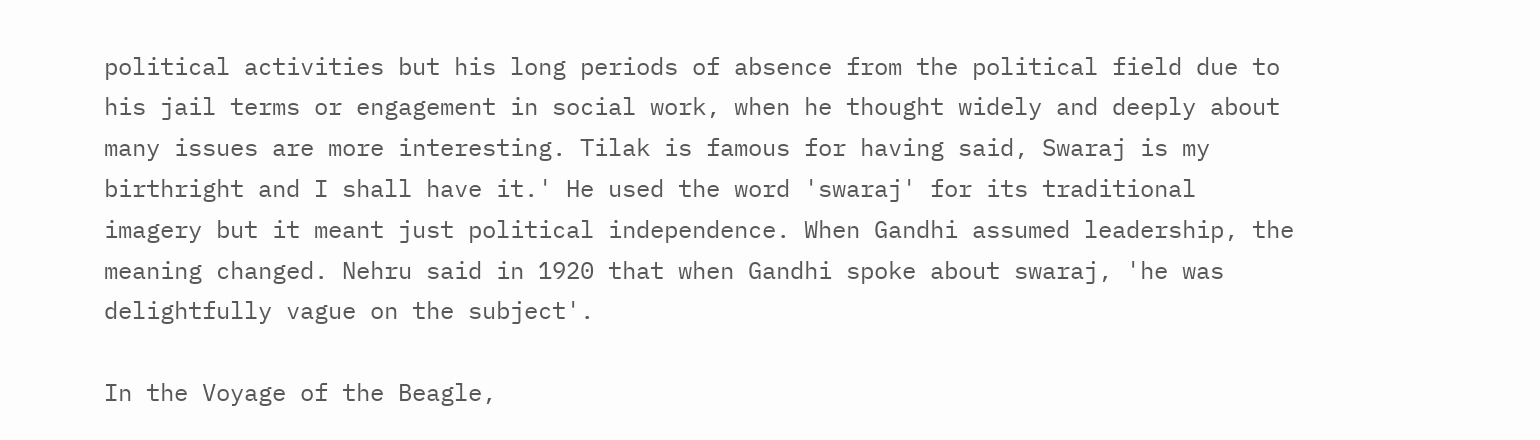political activities but his long periods of absence from the political field due to his jail terms or engagement in social work, when he thought widely and deeply about many issues are more interesting. Tilak is famous for having said, Swaraj is my birthright and I shall have it.' He used the word 'swaraj' for its traditional imagery but it meant just political independence. When Gandhi assumed leadership, the meaning changed. Nehru said in 1920 that when Gandhi spoke about swaraj, 'he was delightfully vague on the subject'.

In the Voyage of the Beagle,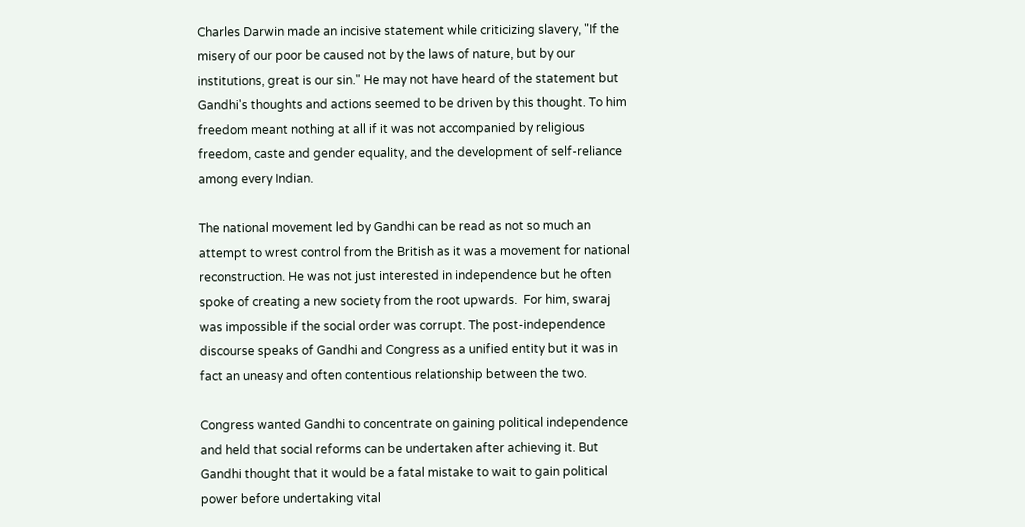Charles Darwin made an incisive statement while criticizing slavery, "If the misery of our poor be caused not by the laws of nature, but by our institutions, great is our sin." He may not have heard of the statement but Gandhi's thoughts and actions seemed to be driven by this thought. To him freedom meant nothing at all if it was not accompanied by religious freedom, caste and gender equality, and the development of self-reliance among every Indian.

The national movement led by Gandhi can be read as not so much an attempt to wrest control from the British as it was a movement for national reconstruction. He was not just interested in independence but he often spoke of creating a new society from the root upwards.  For him, swaraj was impossible if the social order was corrupt. The post-independence discourse speaks of Gandhi and Congress as a unified entity but it was in fact an uneasy and often contentious relationship between the two.

Congress wanted Gandhi to concentrate on gaining political independence and held that social reforms can be undertaken after achieving it. But Gandhi thought that it would be a fatal mistake to wait to gain political power before undertaking vital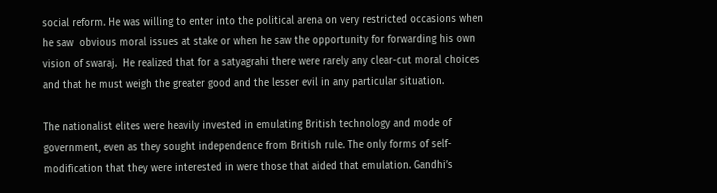social reform. He was willing to enter into the political arena on very restricted occasions when he saw  obvious moral issues at stake or when he saw the opportunity for forwarding his own vision of swaraj.  He realized that for a satyagrahi there were rarely any clear-cut moral choices and that he must weigh the greater good and the lesser evil in any particular situation.

The nationalist elites were heavily invested in emulating British technology and mode of government, even as they sought independence from British rule. The only forms of self-modification that they were interested in were those that aided that emulation. Gandhi’s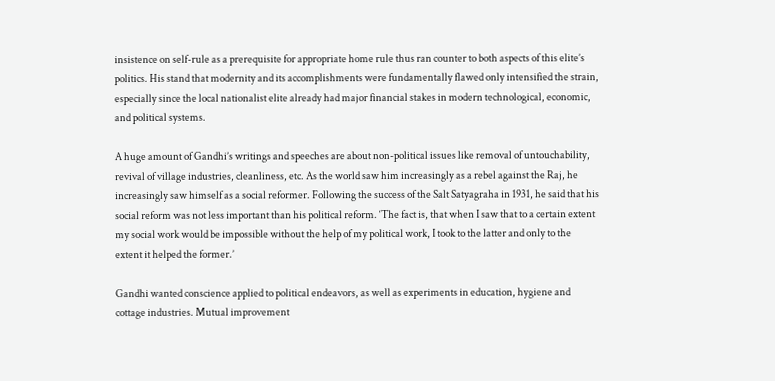insistence on self-rule as a prerequisite for appropriate home rule thus ran counter to both aspects of this elite’s politics. His stand that modernity and its accomplishments were fundamentally flawed only intensified the strain, especially since the local nationalist elite already had major financial stakes in modern technological, economic, and political systems.

A huge amount of Gandhi’s writings and speeches are about non-political issues like removal of untouchability, revival of village industries, cleanliness, etc. As the world saw him increasingly as a rebel against the Raj, he increasingly saw himself as a social reformer. Following the success of the Salt Satyagraha in 1931, he said that his social reform was not less important than his political reform. ‘The fact is, that when I saw that to a certain extent my social work would be impossible without the help of my political work, I took to the latter and only to the extent it helped the former.’

Gandhi wanted conscience applied to political endeavors, as well as experiments in education, hygiene and cottage industries. Mutual improvement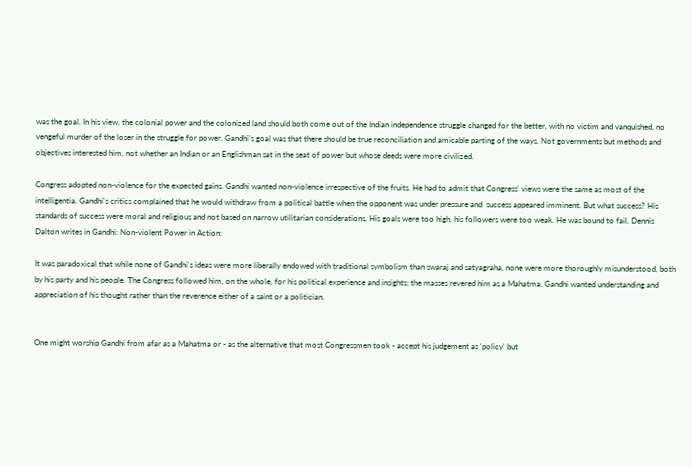was the goal. In his view, the colonial power and the colonized land should both come out of the Indian independence struggle changed for the better, with no victim and vanquished, no vengeful murder of the loser in the struggle for power. Gandhi’s goal was that there should be true reconciliation and amicable parting of the ways. Not governments but methods and objectives interested him, not whether an Indian or an Englishman sat in the seat of power but whose deeds were more civilized.

Congress adopted non-violence for the expected gains. Gandhi wanted non-violence irrespective of the fruits. He had to admit that Congress' views were the same as most of the intelligentia. Gandhi's critics complained that he would withdraw from a political battle when the opponent was under pressure and  success appeared imminent. But what success? His standards of success were moral and religious and not based on narrow utilitarian considerations. His goals were too high, his followers were too weak. He was bound to fail. Dennis Dalton writes in Gandhi: Non-violent Power in Action:

It was paradoxical that while none of Gandhi's ideas were more liberally endowed with traditional symbolism than swaraj and satyagraha, none were more thoroughly misunderstood, both by his party and his people. The Congress followed him, on the whole, for his political experience and insights; the masses revered him as a Mahatma. Gandhi wanted understanding and appreciation of his thought rather than the reverence either of a saint or a politician.


One might worship Gandhi from afar as a Mahatma or - as the alternative that most Congressmen took - accept his judgement as 'policy' but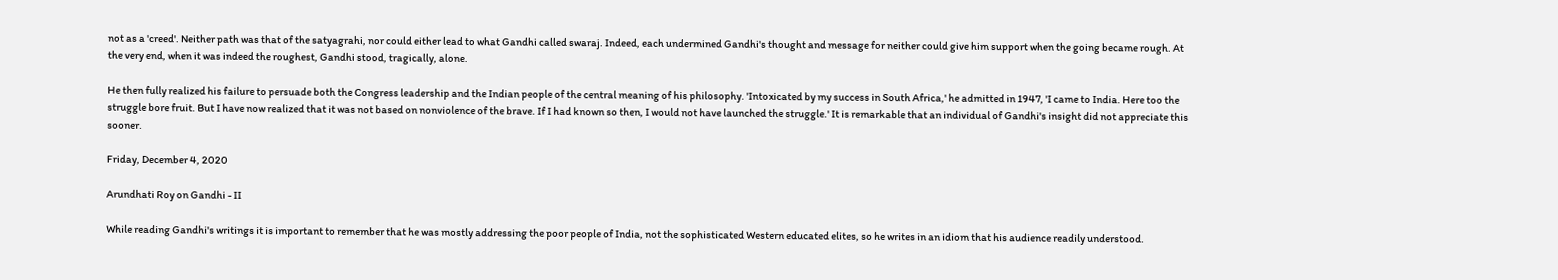not as a 'creed'. Neither path was that of the satyagrahi, nor could either lead to what Gandhi called swaraj. Indeed, each undermined Gandhi's thought and message for neither could give him support when the going became rough. At the very end, when it was indeed the roughest, Gandhi stood, tragically, alone.

He then fully realized his failure to persuade both the Congress leadership and the Indian people of the central meaning of his philosophy. 'Intoxicated by my success in South Africa,' he admitted in 1947, 'I came to India. Here too the struggle bore fruit. But I have now realized that it was not based on nonviolence of the brave. If I had known so then, I would not have launched the struggle.' It is remarkable that an individual of Gandhi's insight did not appreciate this sooner.

Friday, December 4, 2020

Arundhati Roy on Gandhi - II

While reading Gandhi's writings it is important to remember that he was mostly addressing the poor people of India, not the sophisticated Western educated elites, so he writes in an idiom that his audience readily understood.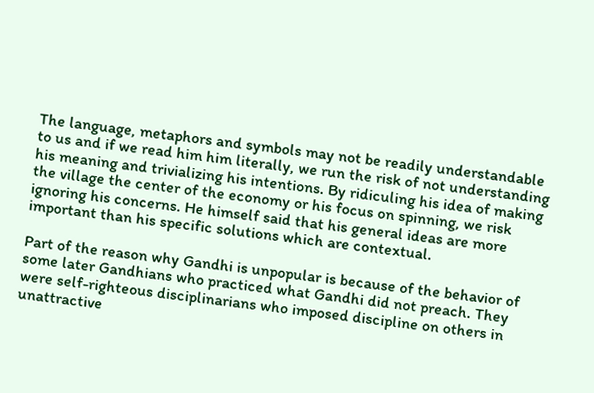The language, metaphors and symbols may not be readily understandable to us and if we read him him literally, we run the risk of not understanding his meaning and trivializing his intentions. By ridiculing his idea of making the village the center of the economy or his focus on spinning, we risk ignoring his concerns. He himself said that his general ideas are more important than his specific solutions which are contextual.

Part of the reason why Gandhi is unpopular is because of the behavior of some later Gandhians who practiced what Gandhi did not preach. They were self-righteous disciplinarians who imposed discipline on others in unattractive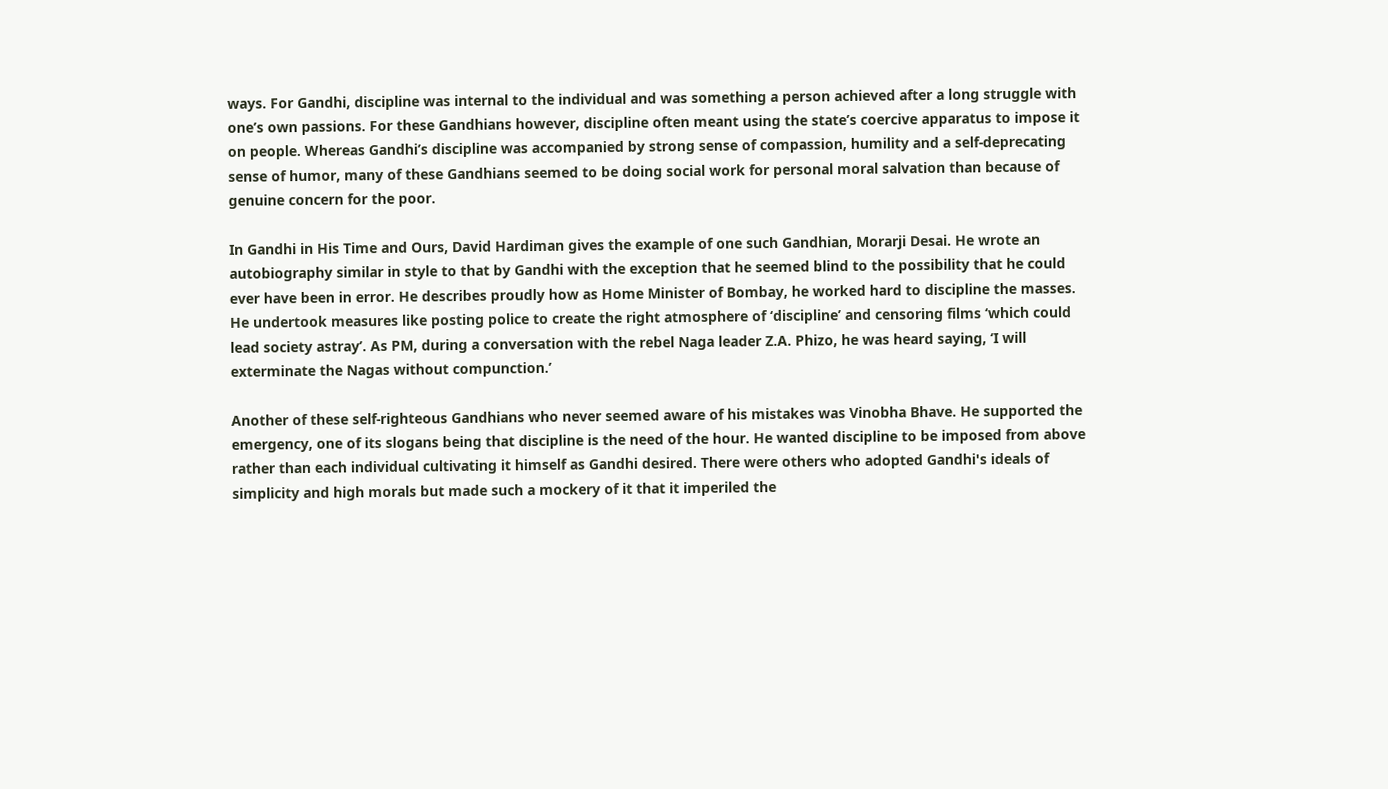ways. For Gandhi, discipline was internal to the individual and was something a person achieved after a long struggle with one’s own passions. For these Gandhians however, discipline often meant using the state’s coercive apparatus to impose it on people. Whereas Gandhi’s discipline was accompanied by strong sense of compassion, humility and a self-deprecating sense of humor, many of these Gandhians seemed to be doing social work for personal moral salvation than because of genuine concern for the poor.

In Gandhi in His Time and Ours, David Hardiman gives the example of one such Gandhian, Morarji Desai. He wrote an autobiography similar in style to that by Gandhi with the exception that he seemed blind to the possibility that he could ever have been in error. He describes proudly how as Home Minister of Bombay, he worked hard to discipline the masses. He undertook measures like posting police to create the right atmosphere of ‘discipline’ and censoring films ‘which could lead society astray’. As PM, during a conversation with the rebel Naga leader Z.A. Phizo, he was heard saying, ‘I will exterminate the Nagas without compunction.’

Another of these self-righteous Gandhians who never seemed aware of his mistakes was Vinobha Bhave. He supported the emergency, one of its slogans being that discipline is the need of the hour. He wanted discipline to be imposed from above rather than each individual cultivating it himself as Gandhi desired. There were others who adopted Gandhi's ideals of simplicity and high morals but made such a mockery of it that it imperiled the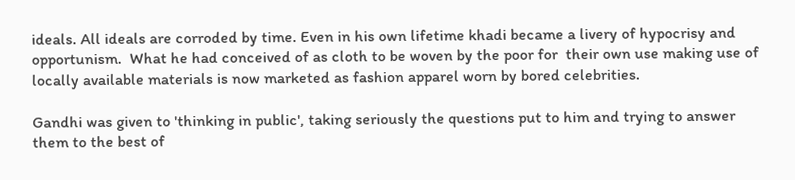ideals. All ideals are corroded by time. Even in his own lifetime khadi became a livery of hypocrisy and opportunism.  What he had conceived of as cloth to be woven by the poor for  their own use making use of locally available materials is now marketed as fashion apparel worn by bored celebrities.

Gandhi was given to 'thinking in public', taking seriously the questions put to him and trying to answer them to the best of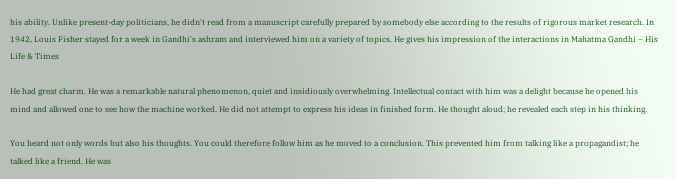his ability. Unlike present-day politicians, he didn't read from a manuscript carefully prepared by somebody else according to the results of rigorous market research. In 1942, Louis Fisher stayed for a week in Gandhi's ashram and interviewed him on a variety of topics. He gives his impression of the interactions in Mahatma Gandhi – His Life & Times

He had great charm. He was a remarkable natural phenomenon, quiet and insidiously overwhelming. Intellectual contact with him was a delight because he opened his mind and allowed one to see how the machine worked. He did not attempt to express his ideas in finished form. He thought aloud; he revealed each step in his thinking.

You heard not only words but also his thoughts. You could therefore follow him as he moved to a conclusion. This prevented him from talking like a propagandist; he talked like a friend. He was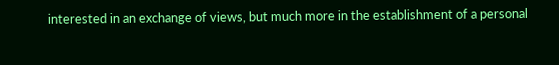interested in an exchange of views, but much more in the establishment of a personal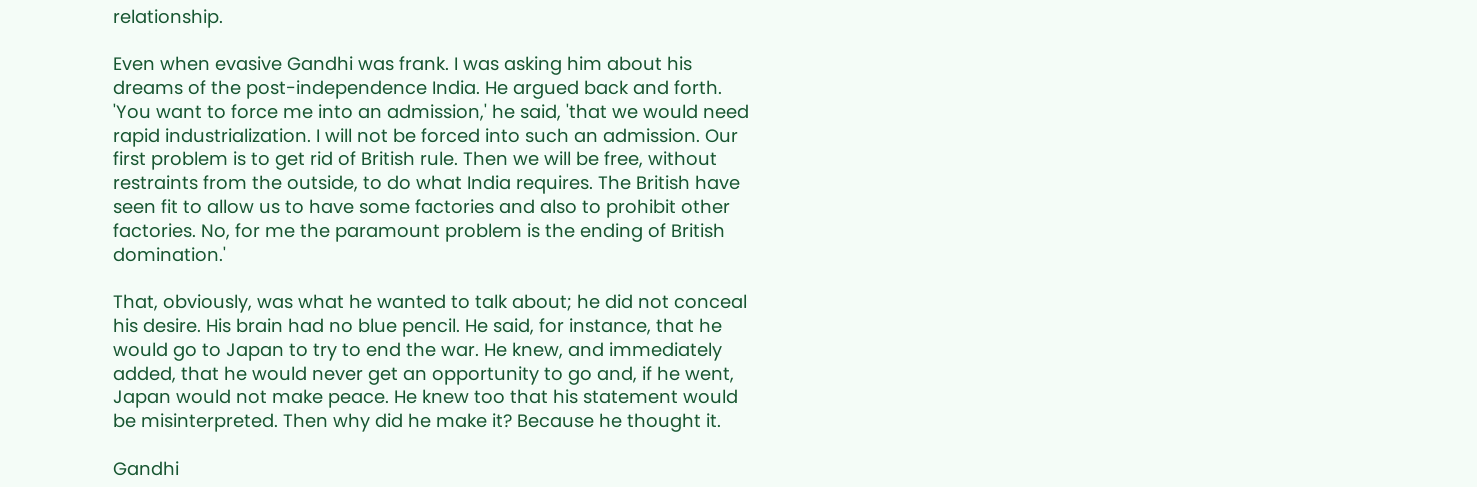relationship.

Even when evasive Gandhi was frank. I was asking him about his dreams of the post-independence India. He argued back and forth. 'You want to force me into an admission,' he said, 'that we would need rapid industrialization. I will not be forced into such an admission. Our first problem is to get rid of British rule. Then we will be free, without restraints from the outside, to do what India requires. The British have seen fit to allow us to have some factories and also to prohibit other factories. No, for me the paramount problem is the ending of British domination.'

That, obviously, was what he wanted to talk about; he did not conceal his desire. His brain had no blue pencil. He said, for instance, that he would go to Japan to try to end the war. He knew, and immediately added, that he would never get an opportunity to go and, if he went, Japan would not make peace. He knew too that his statement would be misinterpreted. Then why did he make it? Because he thought it.

Gandhi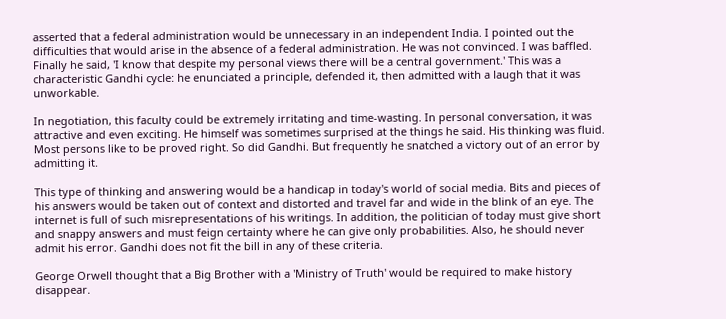asserted that a federal administration would be unnecessary in an independent India. I pointed out the difficulties that would arise in the absence of a federal administration. He was not convinced. I was baffled. Finally he said, 'I know that despite my personal views there will be a central government.' This was a characteristic Gandhi cycle: he enunciated a principle, defended it, then admitted with a laugh that it was unworkable.

In negotiation, this faculty could be extremely irritating and time-wasting. In personal conversation, it was attractive and even exciting. He himself was sometimes surprised at the things he said. His thinking was fluid. Most persons like to be proved right. So did Gandhi. But frequently he snatched a victory out of an error by admitting it.

This type of thinking and answering would be a handicap in today's world of social media. Bits and pieces of his answers would be taken out of context and distorted and travel far and wide in the blink of an eye. The internet is full of such misrepresentations of his writings. In addition, the politician of today must give short and snappy answers and must feign certainty where he can give only probabilities. Also, he should never admit his error. Gandhi does not fit the bill in any of these criteria.

George Orwell thought that a Big Brother with a 'Ministry of Truth' would be required to make history disappear.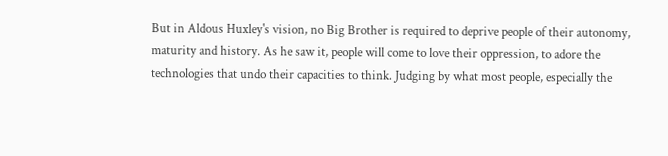But in Aldous Huxley's vision, no Big Brother is required to deprive people of their autonomy, maturity and history. As he saw it, people will come to love their oppression, to adore the technologies that undo their capacities to think. Judging by what most people, especially the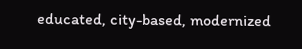educated, city-based, modernized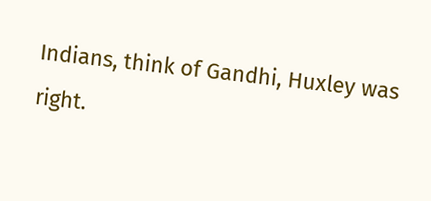Indians, think of Gandhi, Huxley was right.